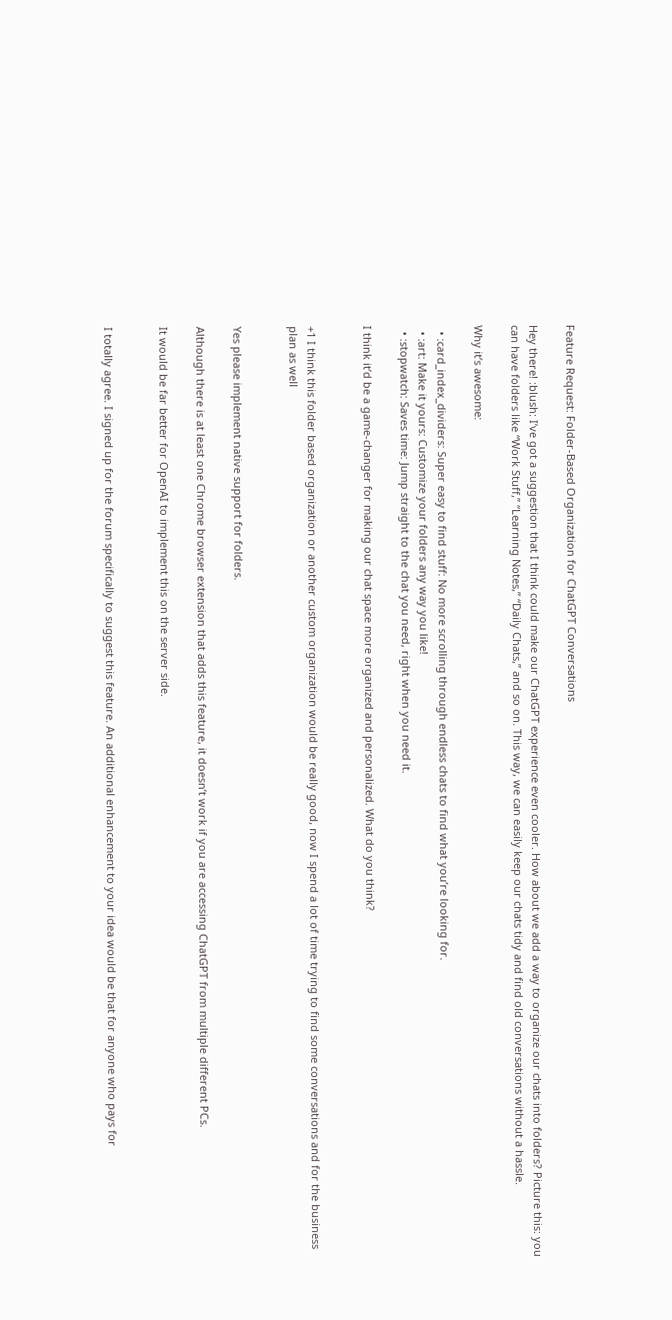Feature Request: Folder-Based Organization for ChatGPT Conversations

Hey there! :blush: I’ve got a suggestion that I think could make our ChatGPT experience even cooler. How about we add a way to organize our chats into folders? Picture this: you can have folders like “Work Stuff,” “Learning Notes,” “Daily Chats,” and so on. This way, we can easily keep our chats tidy and find old conversations without a hassle.

Why it’s awesome:

  • :card_index_dividers: Super easy to find stuff: No more scrolling through endless chats to find what you’re looking for.
  • :art: Make it yours: Customize your folders any way you like!
  • :stopwatch: Saves time: Jump straight to the chat you need, right when you need it.

I think it’d be a game-changer for making our chat space more organized and personalized. What do you think?


+1 I think this folder based organization or another custom organization would be really good, now I spend a lot of time trying to find some conversations and for the business plan as well


Yes please implement native support for folders.

Although there is at least one Chrome browser extension that adds this feature, it doesn’t work if you are accessing ChatGPT from multiple different PCs.

It would be far better for OpenAI to implement this on the server side.


I totally agree. I signed up for the forum specifically to suggest this feature. An additional enhancement to your idea would be that for anyone who pays for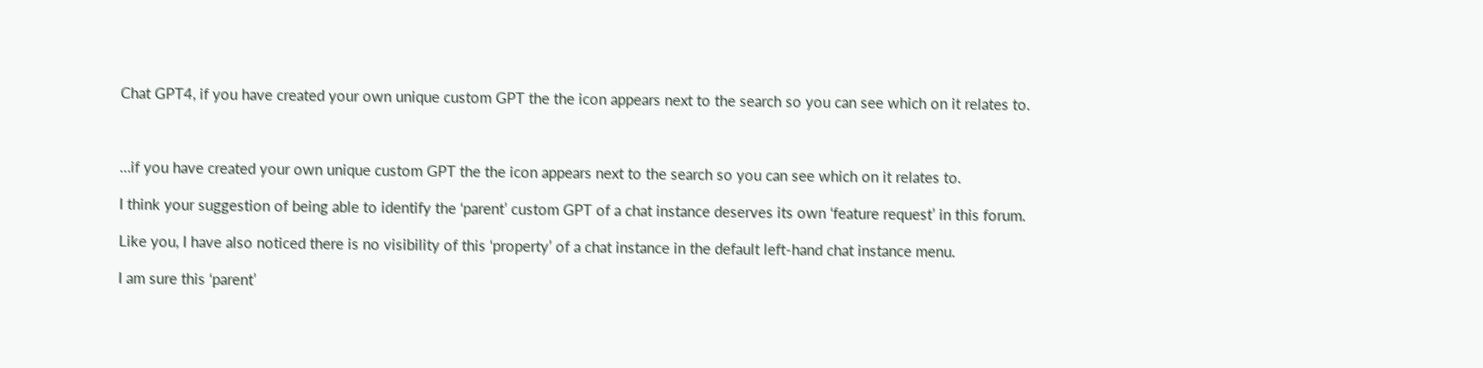Chat GPT4, if you have created your own unique custom GPT the the icon appears next to the search so you can see which on it relates to.



…if you have created your own unique custom GPT the the icon appears next to the search so you can see which on it relates to.

I think your suggestion of being able to identify the ‘parent’ custom GPT of a chat instance deserves its own ‘feature request’ in this forum.

Like you, I have also noticed there is no visibility of this ‘property’ of a chat instance in the default left-hand chat instance menu.

I am sure this ‘parent’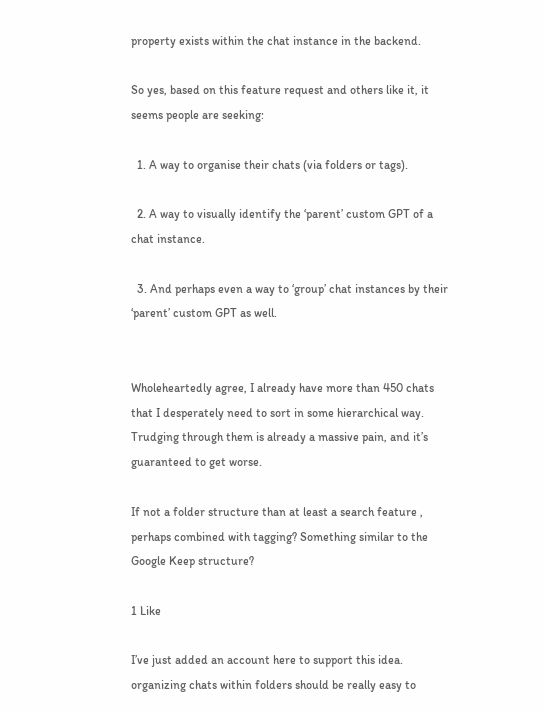property exists within the chat instance in the backend.

So yes, based on this feature request and others like it, it seems people are seeking:

  1. A way to organise their chats (via folders or tags).

  2. A way to visually identify the ‘parent’ custom GPT of a chat instance.

  3. And perhaps even a way to ‘group’ chat instances by their ‘parent’ custom GPT as well.


Wholeheartedly agree, I already have more than 450 chats that I desperately need to sort in some hierarchical way. Trudging through them is already a massive pain, and it’s guaranteed to get worse.

If not a folder structure than at least a search feature , perhaps combined with tagging? Something similar to the Google Keep structure?

1 Like

I’ve just added an account here to support this idea. organizing chats within folders should be really easy to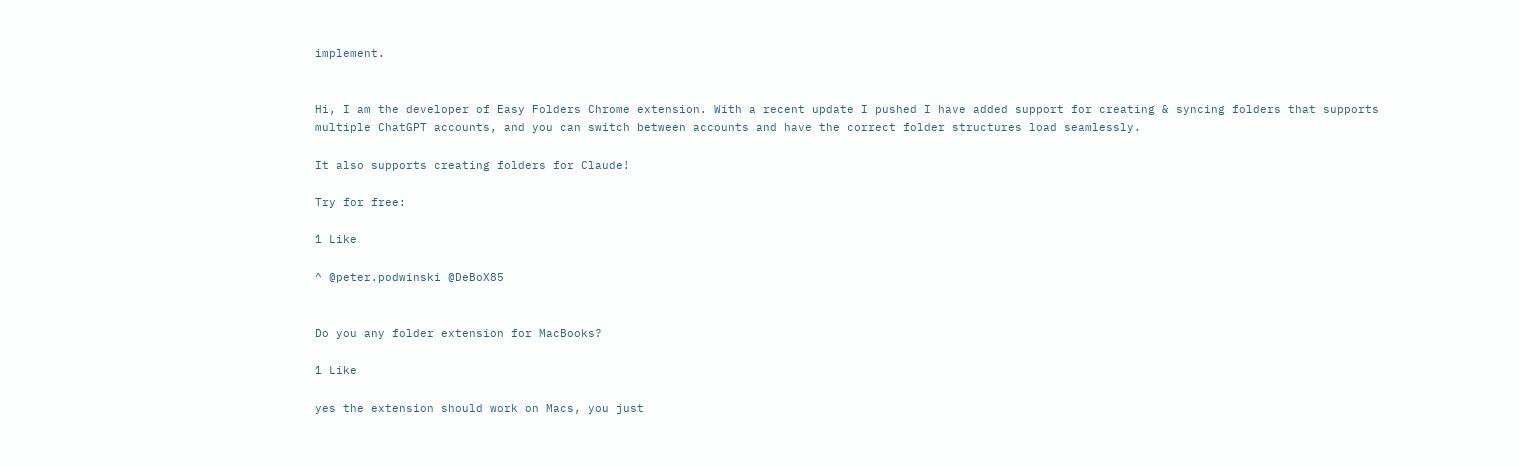implement.


Hi, I am the developer of Easy Folders Chrome extension. With a recent update I pushed I have added support for creating & syncing folders that supports multiple ChatGPT accounts, and you can switch between accounts and have the correct folder structures load seamlessly.

It also supports creating folders for Claude!

Try for free:

1 Like

^ @peter.podwinski @DeBoX85


Do you any folder extension for MacBooks?

1 Like

yes the extension should work on Macs, you just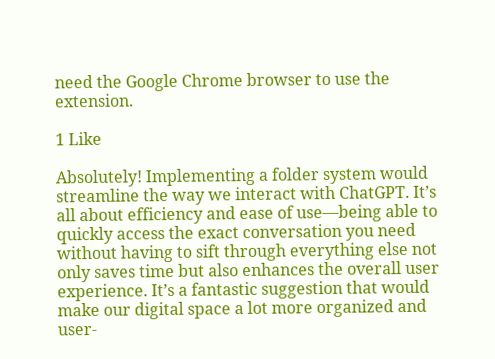need the Google Chrome browser to use the extension.

1 Like

Absolutely! Implementing a folder system would streamline the way we interact with ChatGPT. It’s all about efficiency and ease of use—being able to quickly access the exact conversation you need without having to sift through everything else not only saves time but also enhances the overall user experience. It’s a fantastic suggestion that would make our digital space a lot more organized and user-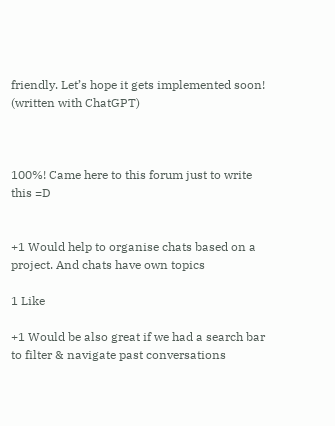friendly. Let’s hope it gets implemented soon! (written with ChatGPT)



100%! Came here to this forum just to write this =D


+1 Would help to organise chats based on a project. And chats have own topics

1 Like

+1 Would be also great if we had a search bar to filter & navigate past conversations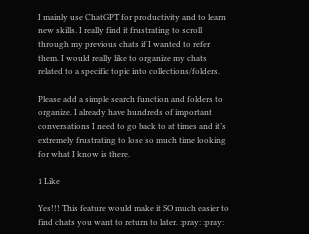I mainly use ChatGPT for productivity and to learn new skills. I really find it frustrating to scroll through my previous chats if I wanted to refer them. I would really like to organize my chats related to a specific topic into collections/folders.

Please add a simple search function and folders to organize. I already have hundreds of important conversations I need to go back to at times and it’s extremely frustrating to lose so much time looking for what I know is there.

1 Like

Yes!!! This feature would make it SO much easier to find chats you want to return to later. :pray: :pray: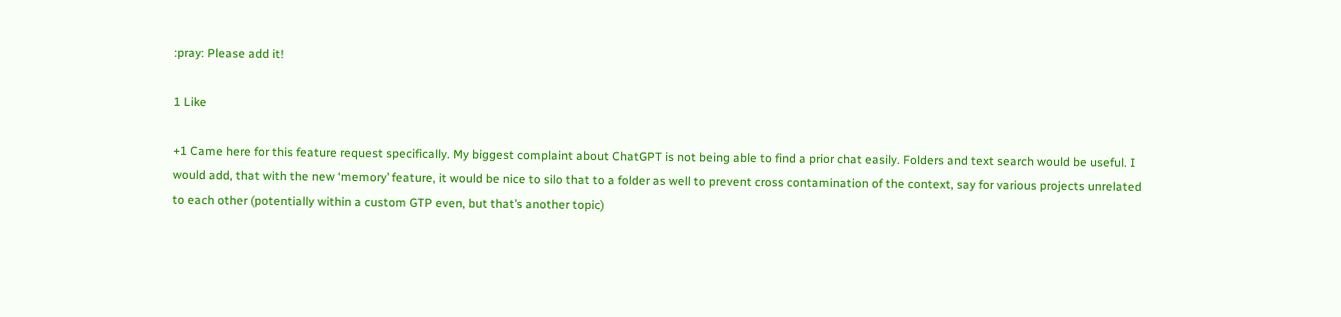:pray: Please add it!

1 Like

+1 Came here for this feature request specifically. My biggest complaint about ChatGPT is not being able to find a prior chat easily. Folders and text search would be useful. I would add, that with the new ‘memory’ feature, it would be nice to silo that to a folder as well to prevent cross contamination of the context, say for various projects unrelated to each other (potentially within a custom GTP even, but that’s another topic)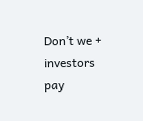Don’t we + investors pay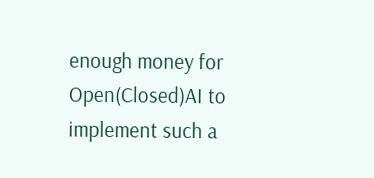enough money for Open(Closed)AI to implement such a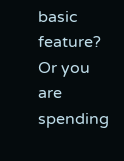basic feature? Or you are spending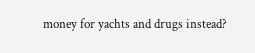money for yachts and drugs instead?